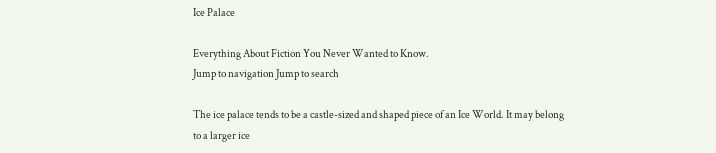Ice Palace

Everything About Fiction You Never Wanted to Know.
Jump to navigation Jump to search

The ice palace tends to be a castle-sized and shaped piece of an Ice World. It may belong to a larger ice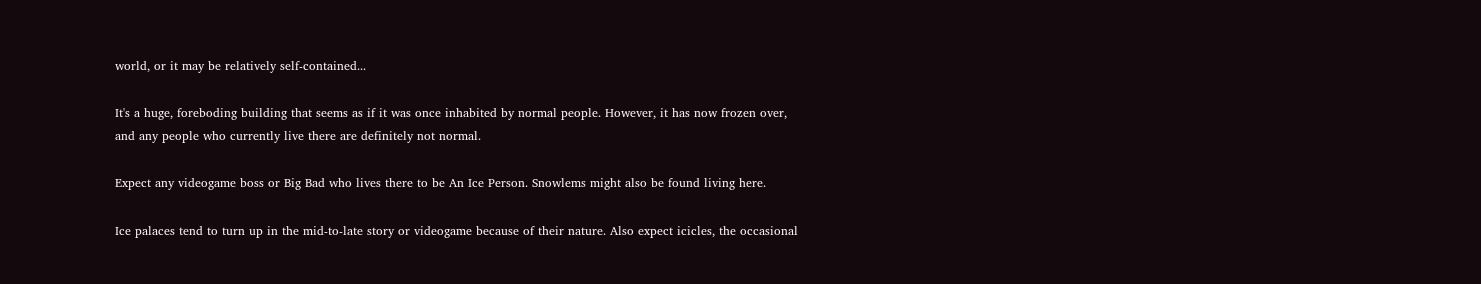world, or it may be relatively self-contained...

It's a huge, foreboding building that seems as if it was once inhabited by normal people. However, it has now frozen over, and any people who currently live there are definitely not normal.

Expect any videogame boss or Big Bad who lives there to be An Ice Person. Snowlems might also be found living here.

Ice palaces tend to turn up in the mid-to-late story or videogame because of their nature. Also expect icicles, the occasional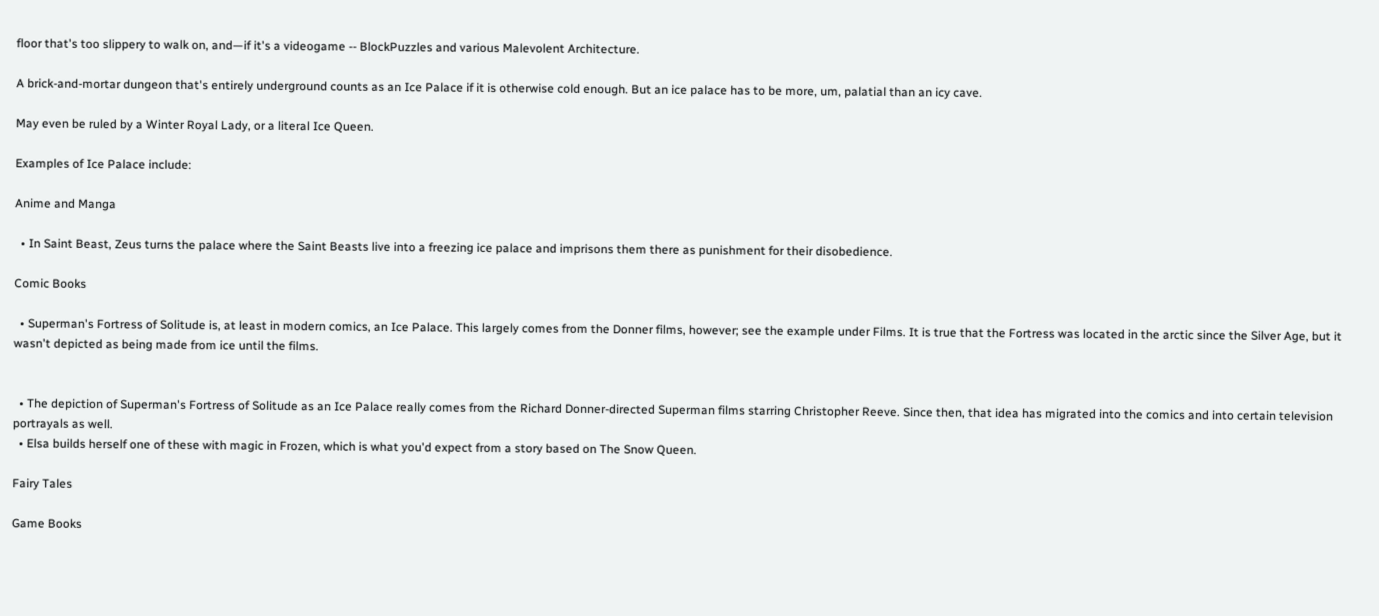floor that's too slippery to walk on, and—if it's a videogame -- BlockPuzzles and various Malevolent Architecture.

A brick-and-mortar dungeon that's entirely underground counts as an Ice Palace if it is otherwise cold enough. But an ice palace has to be more, um, palatial than an icy cave.

May even be ruled by a Winter Royal Lady, or a literal Ice Queen.

Examples of Ice Palace include:

Anime and Manga

  • In Saint Beast, Zeus turns the palace where the Saint Beasts live into a freezing ice palace and imprisons them there as punishment for their disobedience.

Comic Books

  • Superman's Fortress of Solitude is, at least in modern comics, an Ice Palace. This largely comes from the Donner films, however; see the example under Films. It is true that the Fortress was located in the arctic since the Silver Age, but it wasn't depicted as being made from ice until the films.


  • The depiction of Superman's Fortress of Solitude as an Ice Palace really comes from the Richard Donner-directed Superman films starring Christopher Reeve. Since then, that idea has migrated into the comics and into certain television portrayals as well.
  • Elsa builds herself one of these with magic in Frozen, which is what you'd expect from a story based on The Snow Queen.

Fairy Tales

Game Books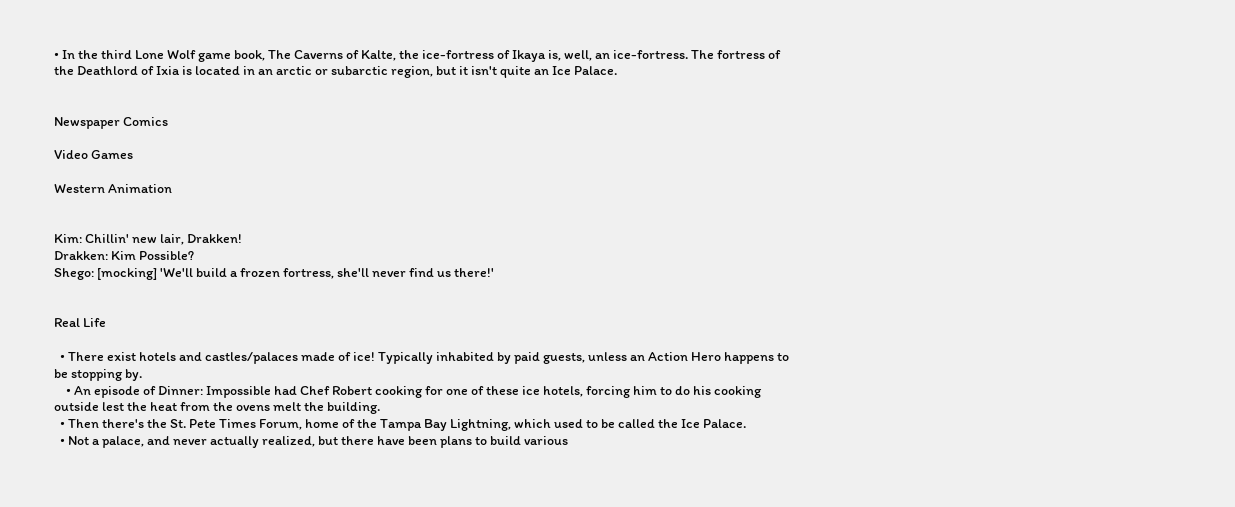• In the third Lone Wolf game book, The Caverns of Kalte, the ice-fortress of Ikaya is, well, an ice-fortress. The fortress of the Deathlord of Ixia is located in an arctic or subarctic region, but it isn't quite an Ice Palace.


Newspaper Comics

Video Games

Western Animation


Kim: Chillin' new lair, Drakken!
Drakken: Kim Possible?
Shego: [mocking] 'We'll build a frozen fortress, she'll never find us there!'


Real Life

  • There exist hotels and castles/palaces made of ice! Typically inhabited by paid guests, unless an Action Hero happens to be stopping by.
    • An episode of Dinner: Impossible had Chef Robert cooking for one of these ice hotels, forcing him to do his cooking outside lest the heat from the ovens melt the building.
  • Then there's the St. Pete Times Forum, home of the Tampa Bay Lightning, which used to be called the Ice Palace.
  • Not a palace, and never actually realized, but there have been plans to build various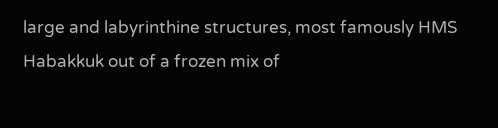large and labyrinthine structures, most famously HMS Habakkuk out of a frozen mix of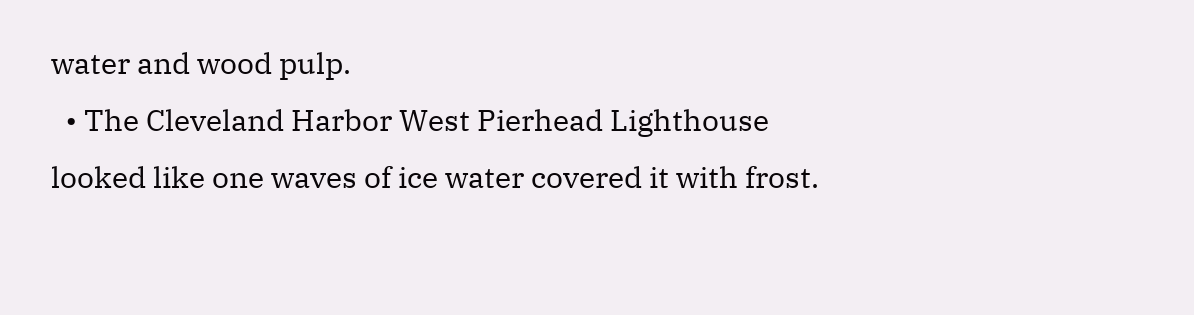water and wood pulp.
  • The Cleveland Harbor West Pierhead Lighthouse looked like one waves of ice water covered it with frost.